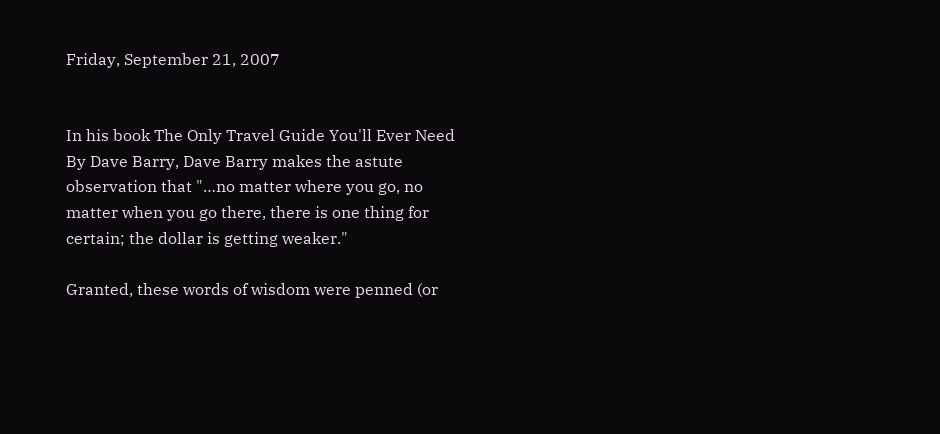Friday, September 21, 2007


In his book The Only Travel Guide You'll Ever Need By Dave Barry, Dave Barry makes the astute observation that "…no matter where you go, no matter when you go there, there is one thing for certain; the dollar is getting weaker."

Granted, these words of wisdom were penned (or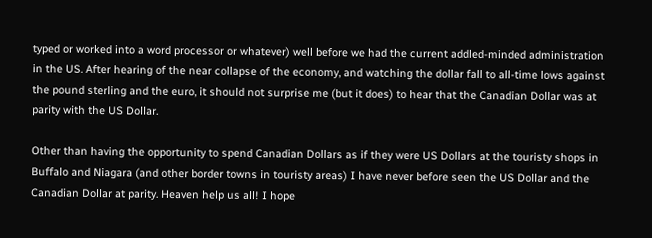typed or worked into a word processor or whatever) well before we had the current addled-minded administration in the US. After hearing of the near collapse of the economy, and watching the dollar fall to all-time lows against the pound sterling and the euro, it should not surprise me (but it does) to hear that the Canadian Dollar was at parity with the US Dollar.

Other than having the opportunity to spend Canadian Dollars as if they were US Dollars at the touristy shops in Buffalo and Niagara (and other border towns in touristy areas) I have never before seen the US Dollar and the Canadian Dollar at parity. Heaven help us all! I hope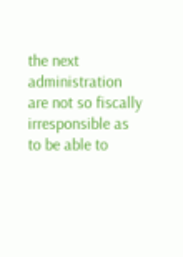the next administration are not so fiscally irresponsible as to be able to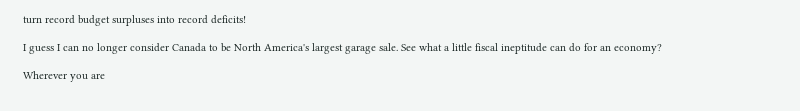turn record budget surpluses into record deficits!

I guess I can no longer consider Canada to be North America's largest garage sale. See what a little fiscal ineptitude can do for an economy?

Wherever you are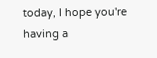today, I hope you're having a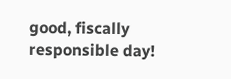good, fiscally responsible day!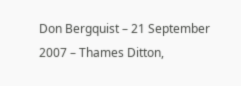Don Bergquist – 21 September 2007 – Thames Ditton,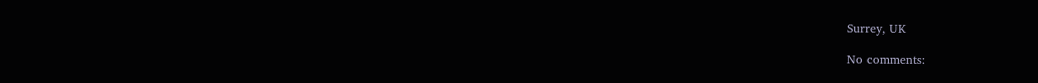Surrey, UK

No comments: